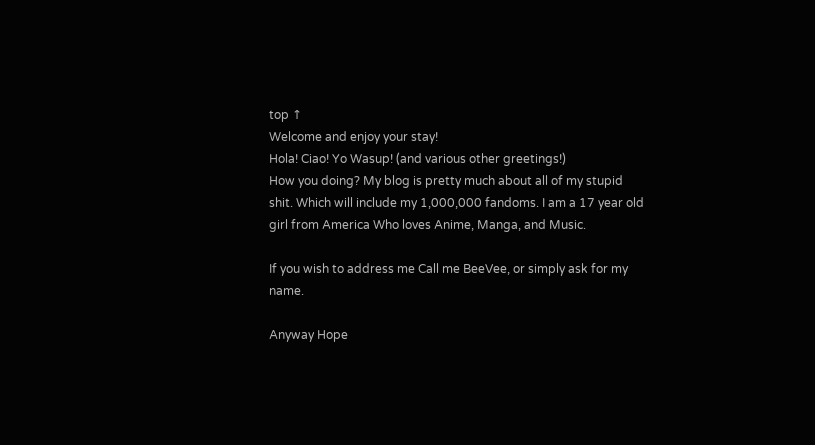top ↑
Welcome and enjoy your stay!
Hola! Ciao! Yo Wasup! (and various other greetings!)
How you doing? My blog is pretty much about all of my stupid shit. Which will include my 1,000,000 fandoms. I am a 17 year old girl from America Who loves Anime, Manga, and Music.

If you wish to address me Call me BeeVee, or simply ask for my name.

Anyway Hope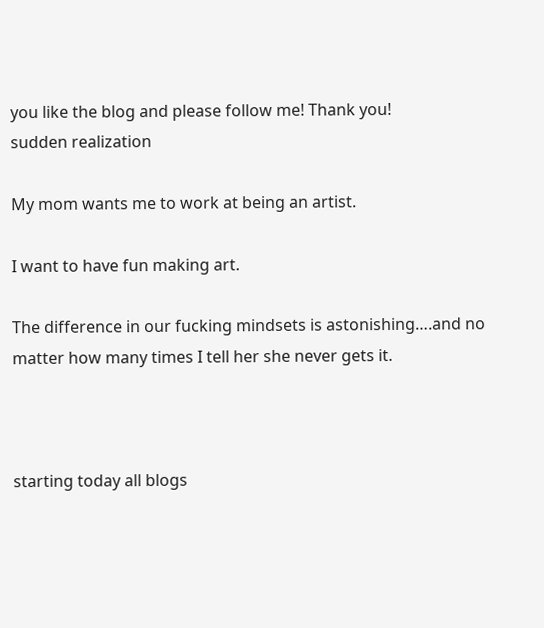you like the blog and please follow me! Thank you!
sudden realization

My mom wants me to work at being an artist.

I want to have fun making art.

The difference in our fucking mindsets is astonishing….and no matter how many times I tell her she never gets it.



starting today all blogs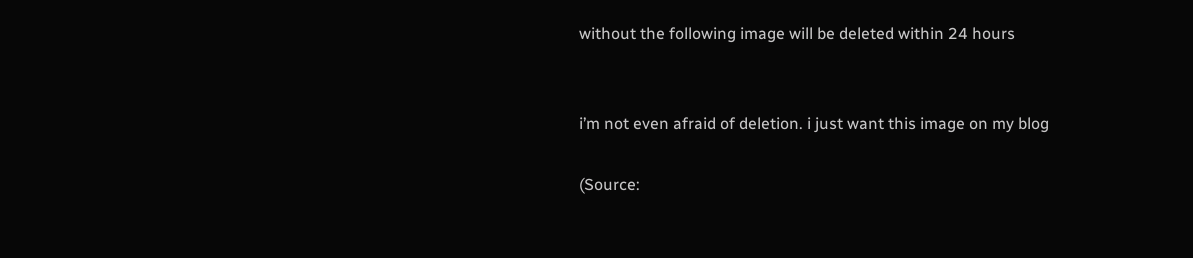without the following image will be deleted within 24 hours


i’m not even afraid of deletion. i just want this image on my blog

(Source: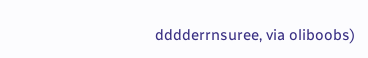dddderrnsuree, via oliboobs)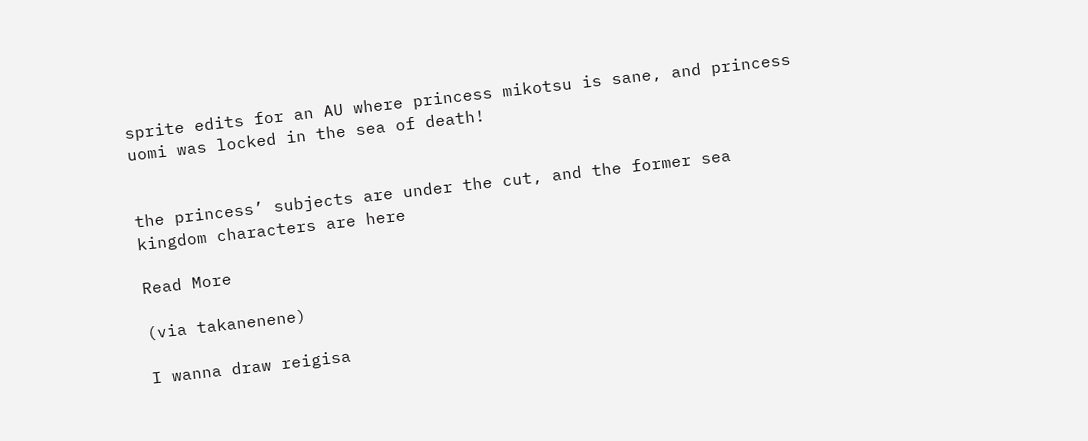sprite edits for an AU where princess mikotsu is sane, and princess uomi was locked in the sea of death!


the princess’ subjects are under the cut, and the former sea kingdom characters are here

Read More

(via takanenene)

I wanna draw reigisa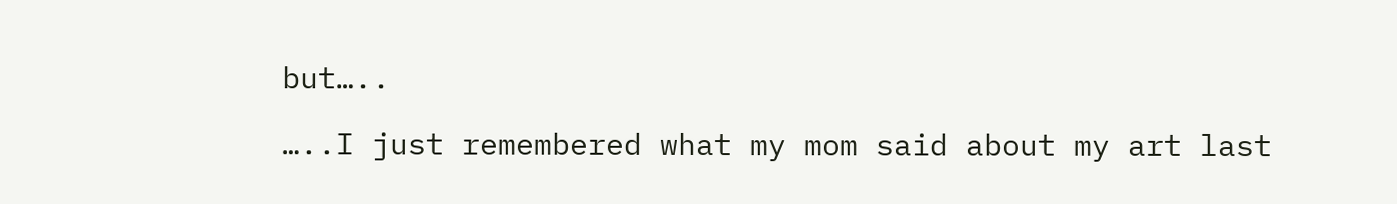but…..

…..I just remembered what my mom said about my art last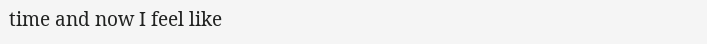time and now I feel like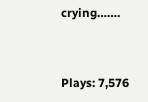crying…….


Plays: 7,576